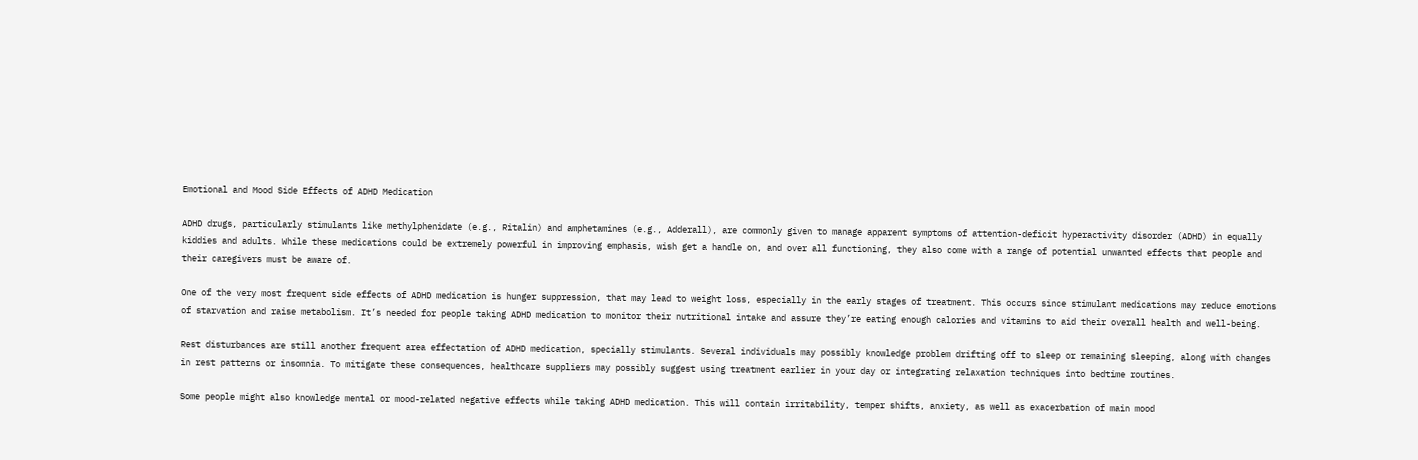Emotional and Mood Side Effects of ADHD Medication

ADHD drugs, particularly stimulants like methylphenidate (e.g., Ritalin) and amphetamines (e.g., Adderall), are commonly given to manage apparent symptoms of attention-deficit hyperactivity disorder (ADHD) in equally kiddies and adults. While these medications could be extremely powerful in improving emphasis, wish get a handle on, and over all functioning, they also come with a range of potential unwanted effects that people and their caregivers must be aware of.

One of the very most frequent side effects of ADHD medication is hunger suppression, that may lead to weight loss, especially in the early stages of treatment. This occurs since stimulant medications may reduce emotions of starvation and raise metabolism. It’s needed for people taking ADHD medication to monitor their nutritional intake and assure they’re eating enough calories and vitamins to aid their overall health and well-being.

Rest disturbances are still another frequent area effectation of ADHD medication, specially stimulants. Several individuals may possibly knowledge problem drifting off to sleep or remaining sleeping, along with changes in rest patterns or insomnia. To mitigate these consequences, healthcare suppliers may possibly suggest using treatment earlier in your day or integrating relaxation techniques into bedtime routines.

Some people might also knowledge mental or mood-related negative effects while taking ADHD medication. This will contain irritability, temper shifts, anxiety, as well as exacerbation of main mood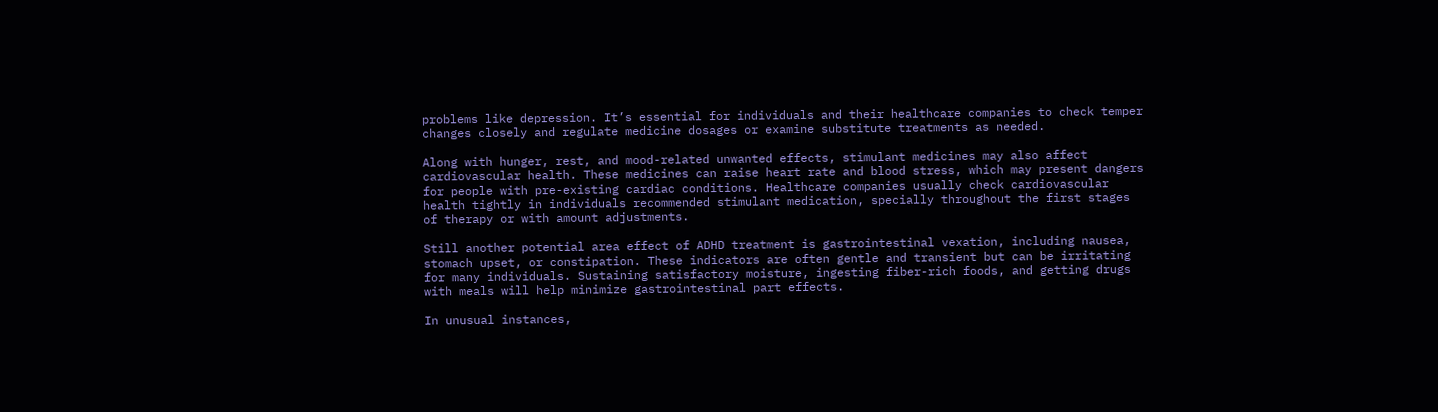problems like depression. It’s essential for individuals and their healthcare companies to check temper changes closely and regulate medicine dosages or examine substitute treatments as needed.

Along with hunger, rest, and mood-related unwanted effects, stimulant medicines may also affect cardiovascular health. These medicines can raise heart rate and blood stress, which may present dangers for people with pre-existing cardiac conditions. Healthcare companies usually check cardiovascular health tightly in individuals recommended stimulant medication, specially throughout the first stages of therapy or with amount adjustments.

Still another potential area effect of ADHD treatment is gastrointestinal vexation, including nausea, stomach upset, or constipation. These indicators are often gentle and transient but can be irritating for many individuals. Sustaining satisfactory moisture, ingesting fiber-rich foods, and getting drugs with meals will help minimize gastrointestinal part effects.

In unusual instances,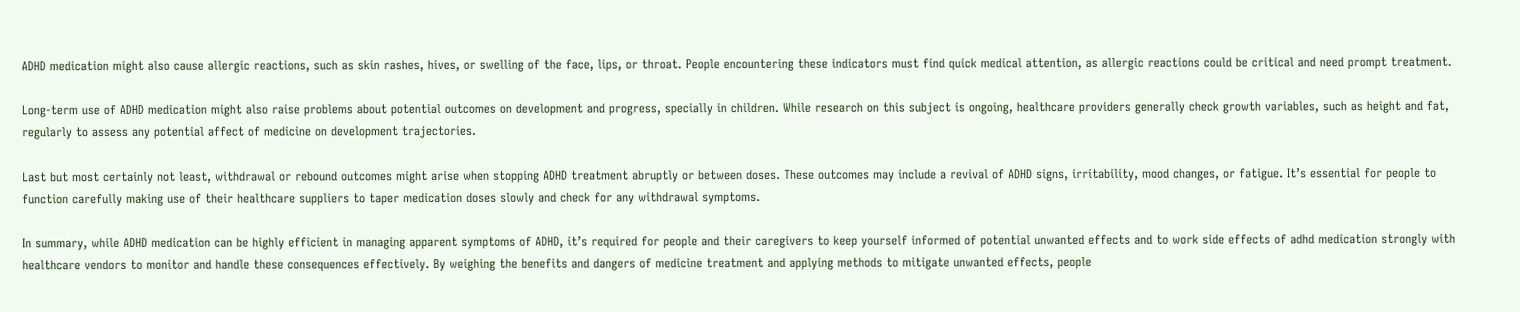ADHD medication might also cause allergic reactions, such as skin rashes, hives, or swelling of the face, lips, or throat. People encountering these indicators must find quick medical attention, as allergic reactions could be critical and need prompt treatment.

Long-term use of ADHD medication might also raise problems about potential outcomes on development and progress, specially in children. While research on this subject is ongoing, healthcare providers generally check growth variables, such as height and fat, regularly to assess any potential affect of medicine on development trajectories.

Last but most certainly not least, withdrawal or rebound outcomes might arise when stopping ADHD treatment abruptly or between doses. These outcomes may include a revival of ADHD signs, irritability, mood changes, or fatigue. It’s essential for people to function carefully making use of their healthcare suppliers to taper medication doses slowly and check for any withdrawal symptoms.

In summary, while ADHD medication can be highly efficient in managing apparent symptoms of ADHD, it’s required for people and their caregivers to keep yourself informed of potential unwanted effects and to work side effects of adhd medication strongly with healthcare vendors to monitor and handle these consequences effectively. By weighing the benefits and dangers of medicine treatment and applying methods to mitigate unwanted effects, people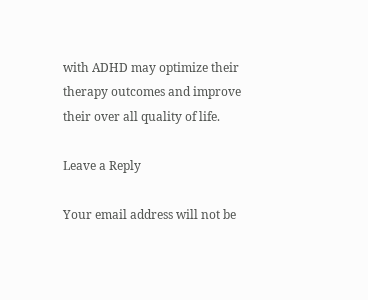with ADHD may optimize their therapy outcomes and improve their over all quality of life.

Leave a Reply

Your email address will not be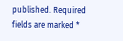published. Required fields are marked *